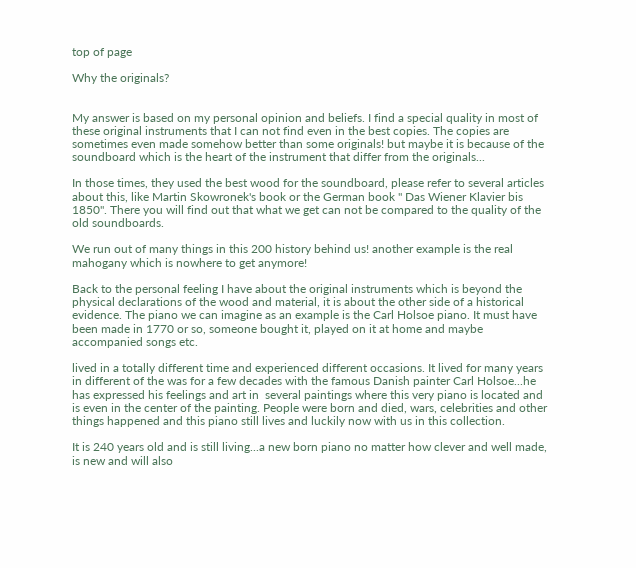top of page

Why the originals?


My answer is based on my personal opinion and beliefs. I find a special quality in most of these original instruments that I can not find even in the best copies. The copies are sometimes even made somehow better than some originals! but maybe it is because of the soundboard which is the heart of the instrument that differ from the originals...

In those times, they used the best wood for the soundboard, please refer to several articles about this, like Martin Skowronek's book or the German book '' Das Wiener Klavier bis 1850''. There you will find out that what we get can not be compared to the quality of the old soundboards.

We run out of many things in this 200 history behind us! another example is the real mahogany which is nowhere to get anymore!

Back to the personal feeling I have about the original instruments which is beyond the physical declarations of the wood and material, it is about the other side of a historical evidence. The piano we can imagine as an example is the Carl Holsoe piano. It must have been made in 1770 or so, someone bought it, played on it at home and maybe accompanied songs etc.

lived in a totally different time and experienced different occasions. It lived for many years in different of the was for a few decades with the famous Danish painter Carl Holsoe...he has expressed his feelings and art in  several paintings where this very piano is located and is even in the center of the painting. People were born and died, wars, celebrities and other things happened and this piano still lives and luckily now with us in this collection.

It is 240 years old and is still living...a new born piano no matter how clever and well made, is new and will also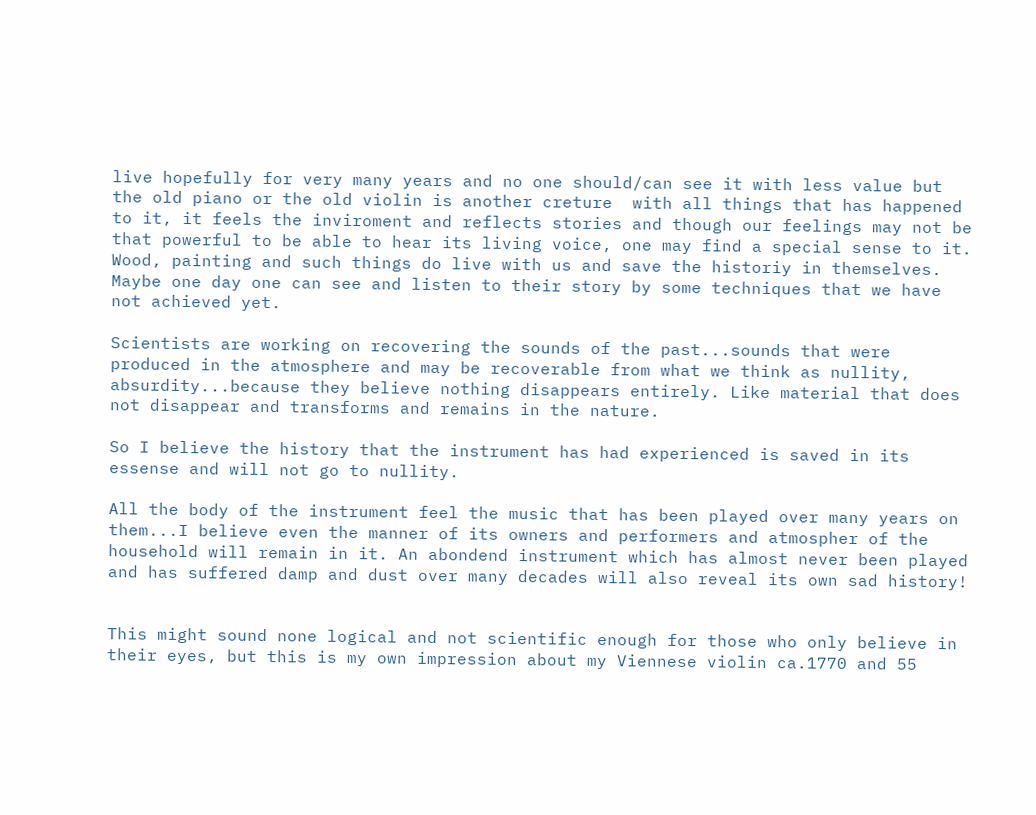live hopefully for very many years and no one should/can see it with less value but the old piano or the old violin is another creture  with all things that has happened to it, it feels the inviroment and reflects stories and though our feelings may not be that powerful to be able to hear its living voice, one may find a special sense to it. Wood, painting and such things do live with us and save the historiy in themselves. Maybe one day one can see and listen to their story by some techniques that we have not achieved yet.

Scientists are working on recovering the sounds of the past...sounds that were produced in the atmosphere and may be recoverable from what we think as nullity, absurdity...because they believe nothing disappears entirely. Like material that does not disappear and transforms and remains in the nature.

So I believe the history that the instrument has had experienced is saved in its essense and will not go to nullity.

All the body of the instrument feel the music that has been played over many years on them...I believe even the manner of its owners and performers and atmospher of the household will remain in it. An abondend instrument which has almost never been played and has suffered damp and dust over many decades will also reveal its own sad history!


This might sound none logical and not scientific enough for those who only believe in their eyes, but this is my own impression about my Viennese violin ca.1770 and 55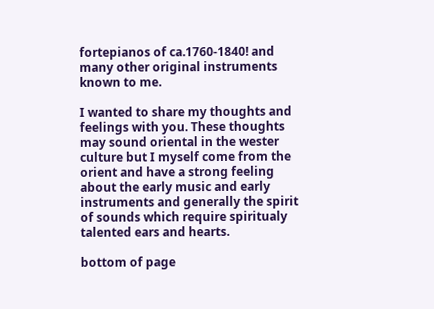fortepianos of ca.1760-1840! and many other original instruments known to me.

I wanted to share my thoughts and feelings with you. These thoughts may sound oriental in the wester culture but I myself come from the orient and have a strong feeling about the early music and early instruments and generally the spirit of sounds which require spiritualy talented ears and hearts.

bottom of page